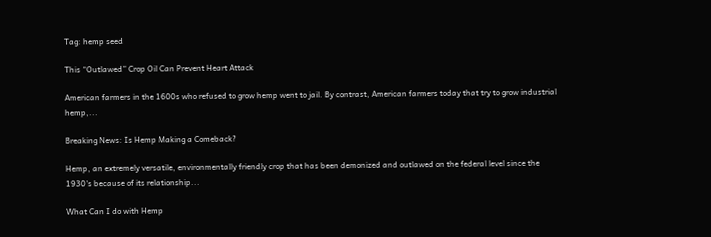Tag: hemp seed

This “Outlawed” Crop Oil Can Prevent Heart Attack

American farmers in the 1600s who refused to grow hemp went to jail. By contrast, American farmers today that try to grow industrial hemp,...

Breaking News: Is Hemp Making a Comeback?

Hemp, an extremely versatile, environmentally friendly crop that has been demonized and outlawed on the federal level since the 1930's because of its relationship...

What Can I do with Hemp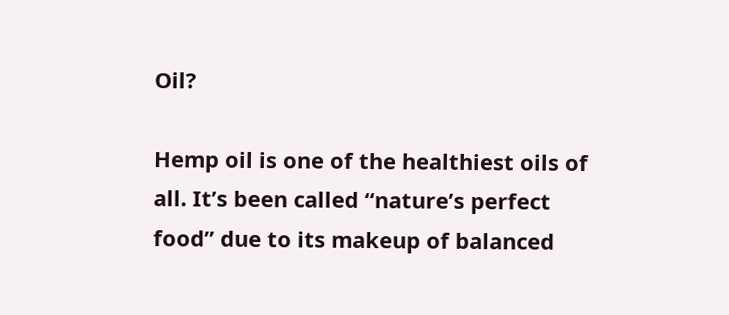Oil?

Hemp oil is one of the healthiest oils of all. It’s been called “nature’s perfect food” due to its makeup of balanced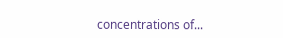concentrations of...